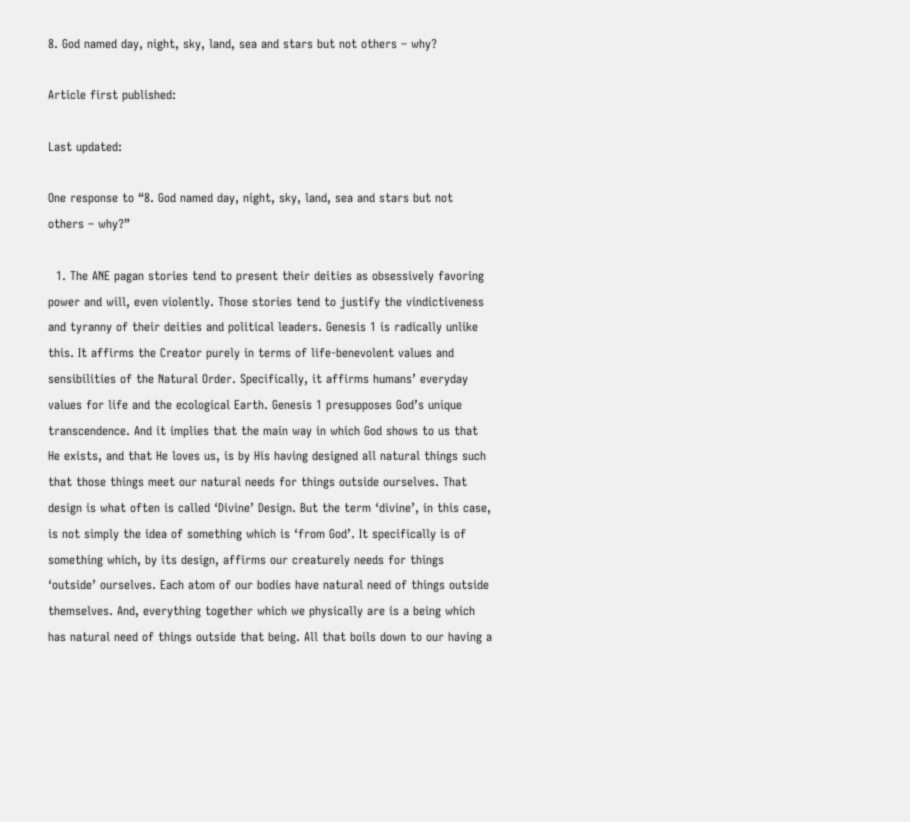8. God named day, night, sky, land, sea and stars but not others – why?

Article first published:

Last updated:

One response to “8. God named day, night, sky, land, sea and stars but not others – why?”

  1. The ANE pagan stories tend to present their deities as obsessively favoring power and will, even violently. Those stories tend to justify the vindictiveness and tyranny of their deities and political leaders. Genesis 1 is radically unlike this. It affirms the Creator purely in terms of life-benevolent values and sensibilities of the Natural Order. Specifically, it affirms humans’ everyday values for life and the ecological Earth. Genesis 1 presupposes God’s unique transcendence. And it implies that the main way in which God shows to us that He exists, and that He loves us, is by His having designed all natural things such that those things meet our natural needs for things outside ourselves. That design is what often is called ‘Divine’ Design. But the term ‘divine’, in this case, is not simply the idea of something which is ‘from God’. It specifically is of something which, by its design, affirms our creaturely needs for things ‘outside’ ourselves. Each atom of our bodies have natural need of things outside themselves. And, everything together which we physically are is a being which has natural need of things outside that being. All that boils down to our having a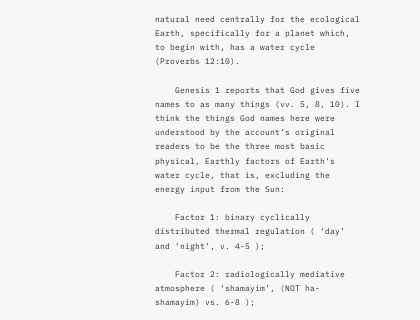natural need centrally for the ecological Earth, specifically for a planet which, to begin with, has a water cycle (Proverbs 12:10).

    Genesis 1 reports that God gives five names to as many things (vv. 5, 8, 10). I think the things God names here were understood by the account’s original readers to be the three most basic physical, Earthly factors of Earth’s water cycle, that is, excluding the energy input from the Sun:

    Factor 1: binary cyclically distributed thermal regulation ( ‘day’ and ‘night’, v. 4-5 );

    Factor 2: radiologically mediative atmosphere ( ‘shamayim’, (NOT ha-shamayim) vs. 6-8 );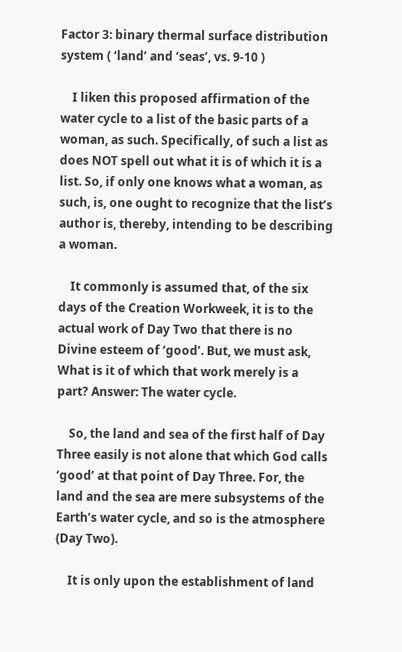Factor 3: binary thermal surface distribution system ( ‘land’ and ‘seas’, vs. 9-10 )

    I liken this proposed affirmation of the water cycle to a list of the basic parts of a woman, as such. Specifically, of such a list as does NOT spell out what it is of which it is a list. So, if only one knows what a woman, as such, is, one ought to recognize that the list’s author is, thereby, intending to be describing a woman.

    It commonly is assumed that, of the six days of the Creation Workweek, it is to the actual work of Day Two that there is no Divine esteem of ‘good’. But, we must ask, What is it of which that work merely is a part? Answer: The water cycle.

    So, the land and sea of the first half of Day Three easily is not alone that which God calls ‘good’ at that point of Day Three. For, the land and the sea are mere subsystems of the Earth’s water cycle, and so is the atmosphere (Day Two).

    It is only upon the establishment of land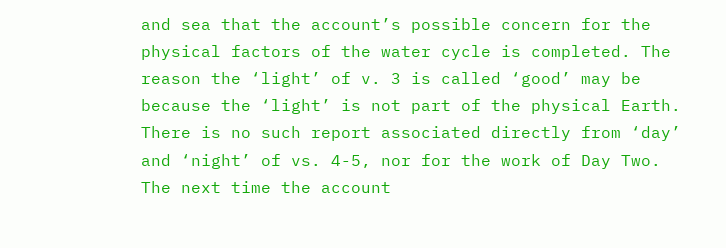and sea that the account’s possible concern for the physical factors of the water cycle is completed. The reason the ‘light’ of v. 3 is called ‘good’ may be because the ‘light’ is not part of the physical Earth. There is no such report associated directly from ‘day’ and ‘night’ of vs. 4-5, nor for the work of Day Two. The next time the account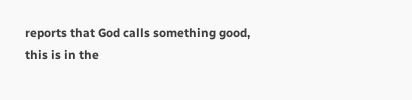reports that God calls something good, this is in the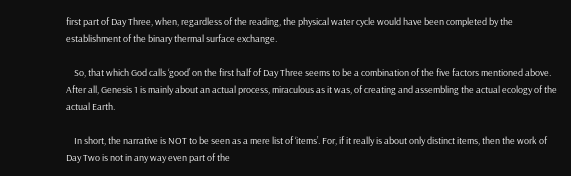first part of Day Three, when, regardless of the reading, the physical water cycle would have been completed by the establishment of the binary thermal surface exchange.

    So, that which God calls ‘good’ on the first half of Day Three seems to be a combination of the five factors mentioned above. After all, Genesis 1 is mainly about an actual process, miraculous as it was, of creating and assembling the actual ecology of the actual Earth.

    In short, the narrative is NOT to be seen as a mere list of ‘items’. For, if it really is about only distinct items, then the work of Day Two is not in any way even part of the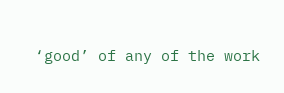‘good’ of any of the work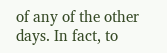of any of the other days. In fact, to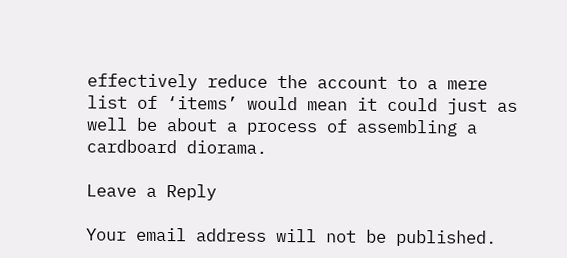effectively reduce the account to a mere list of ‘items’ would mean it could just as well be about a process of assembling a cardboard diorama.

Leave a Reply

Your email address will not be published.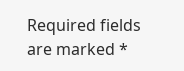Required fields are marked *